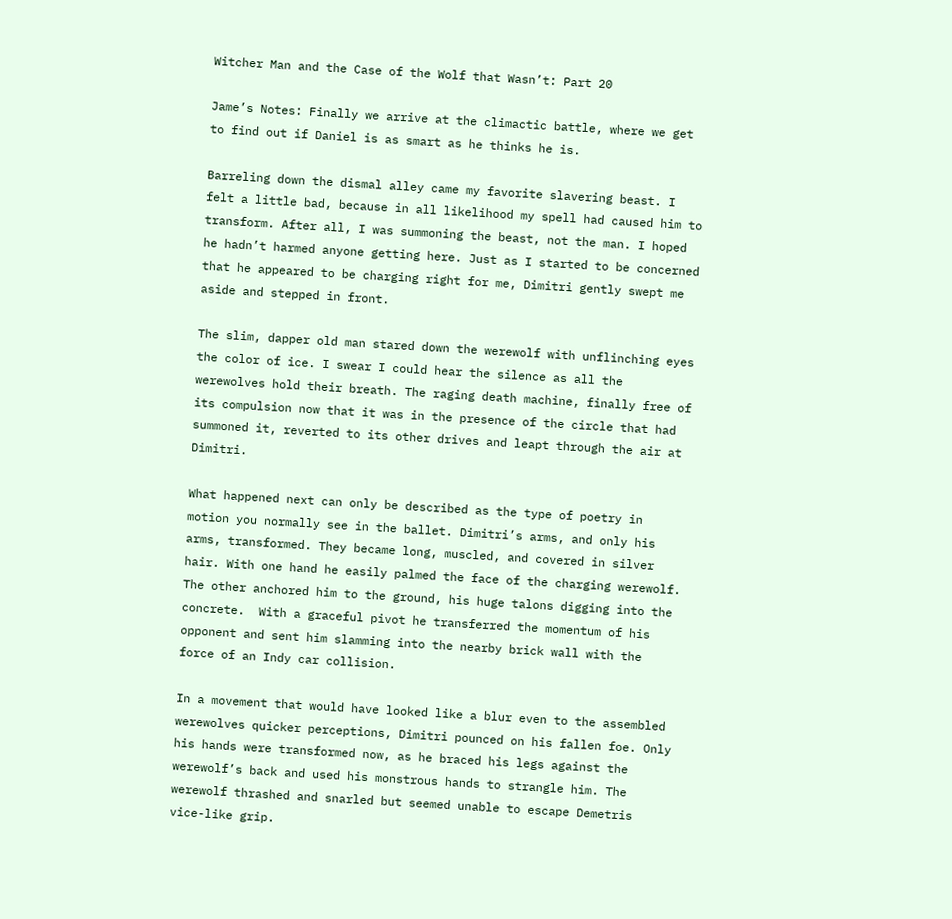Witcher Man and the Case of the Wolf that Wasn’t: Part 20

Jame’s Notes: Finally we arrive at the climactic battle, where we get to find out if Daniel is as smart as he thinks he is.

Barreling down the dismal alley came my favorite slavering beast. I felt a little bad, because in all likelihood my spell had caused him to transform. After all, I was summoning the beast, not the man. I hoped he hadn’t harmed anyone getting here. Just as I started to be concerned that he appeared to be charging right for me, Dimitri gently swept me aside and stepped in front.

The slim, dapper old man stared down the werewolf with unflinching eyes the color of ice. I swear I could hear the silence as all the werewolves hold their breath. The raging death machine, finally free of its compulsion now that it was in the presence of the circle that had summoned it, reverted to its other drives and leapt through the air at Dimitri.

What happened next can only be described as the type of poetry in motion you normally see in the ballet. Dimitri’s arms, and only his arms, transformed. They became long, muscled, and covered in silver hair. With one hand he easily palmed the face of the charging werewolf. The other anchored him to the ground, his huge talons digging into the concrete.  With a graceful pivot he transferred the momentum of his opponent and sent him slamming into the nearby brick wall with the force of an Indy car collision.

In a movement that would have looked like a blur even to the assembled werewolves quicker perceptions, Dimitri pounced on his fallen foe. Only his hands were transformed now, as he braced his legs against the werewolf’s back and used his monstrous hands to strangle him. The werewolf thrashed and snarled but seemed unable to escape Demetris vice-like grip.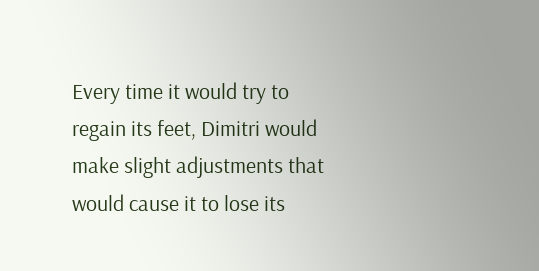Every time it would try to regain its feet, Dimitri would make slight adjustments that would cause it to lose its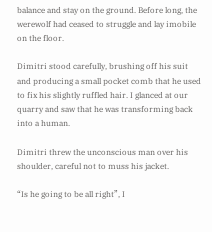balance and stay on the ground. Before long, the werewolf had ceased to struggle and lay imobile on the floor.

Dimitri stood carefully, brushing off his suit and producing a small pocket comb that he used to fix his slightly ruffled hair. I glanced at our quarry and saw that he was transforming back into a human.

Dimitri threw the unconscious man over his shoulder, careful not to muss his jacket.

“Is he going to be all right”, I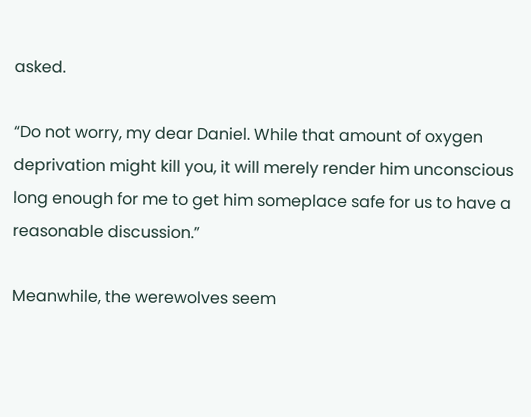asked.

“Do not worry, my dear Daniel. While that amount of oxygen deprivation might kill you, it will merely render him unconscious long enough for me to get him someplace safe for us to have a reasonable discussion.”

Meanwhile, the werewolves seem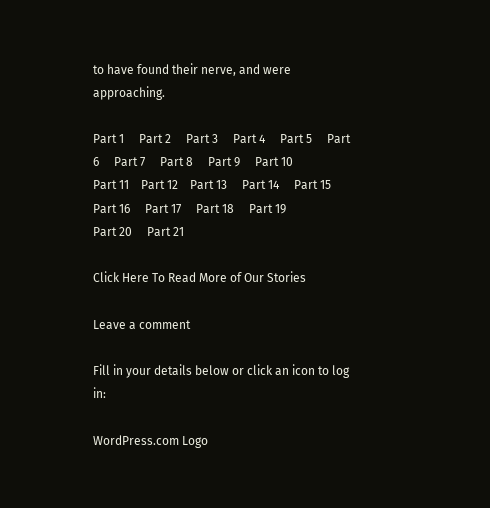to have found their nerve, and were approaching.

Part 1     Part 2     Part 3     Part 4     Part 5     Part 6     Part 7     Part 8     Part 9     Part 10
Part 11    Part 12    Part 13     Part 14     Part 15     Part 16     Part 17     Part 18     Part 19
Part 20     Part 21

Click Here To Read More of Our Stories

Leave a comment

Fill in your details below or click an icon to log in:

WordPress.com Logo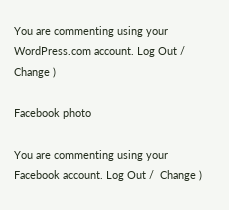You are commenting using your WordPress.com account. Log Out /  Change )

Facebook photo

You are commenting using your Facebook account. Log Out /  Change )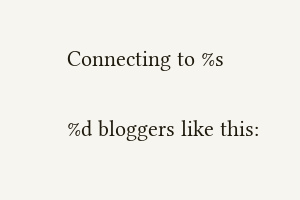Connecting to %s

%d bloggers like this: